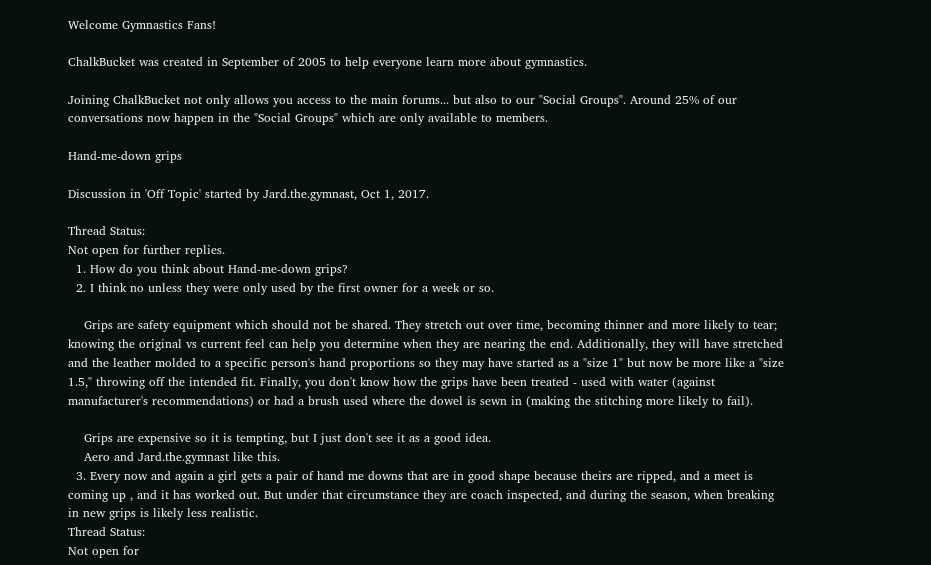Welcome Gymnastics Fans!

ChalkBucket was created in September of 2005 to help everyone learn more about gymnastics.

Joining ChalkBucket not only allows you access to the main forums... but also to our "Social Groups". Around 25% of our conversations now happen in the "Social Groups" which are only available to members.

Hand-me-down grips

Discussion in 'Off Topic' started by Jard.the.gymnast, Oct 1, 2017.

Thread Status:
Not open for further replies.
  1. How do you think about Hand-me-down grips?
  2. I think no unless they were only used by the first owner for a week or so.

    Grips are safety equipment which should not be shared. They stretch out over time, becoming thinner and more likely to tear; knowing the original vs current feel can help you determine when they are nearing the end. Additionally, they will have stretched and the leather molded to a specific person's hand proportions so they may have started as a "size 1" but now be more like a "size 1.5," throwing off the intended fit. Finally, you don't know how the grips have been treated - used with water (against manufacturer's recommendations) or had a brush used where the dowel is sewn in (making the stitching more likely to fail).

    Grips are expensive so it is tempting, but I just don't see it as a good idea.
    Aero and Jard.the.gymnast like this.
  3. Every now and again a girl gets a pair of hand me downs that are in good shape because theirs are ripped, and a meet is coming up , and it has worked out. But under that circumstance they are coach inspected, and during the season, when breaking in new grips is likely less realistic.
Thread Status:
Not open for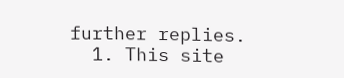further replies.
  1. This site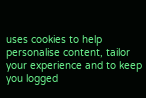uses cookies to help personalise content, tailor your experience and to keep you logged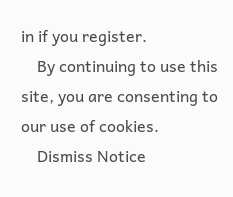in if you register.
    By continuing to use this site, you are consenting to our use of cookies.
    Dismiss Notice